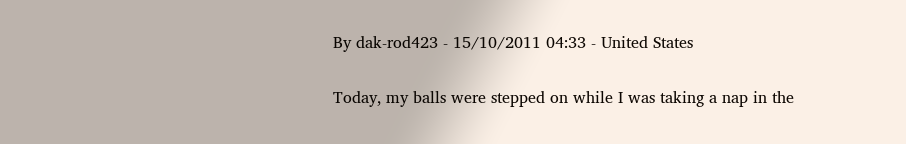By dak-rod423 - 15/10/2011 04:33 - United States

Today, my balls were stepped on while I was taking a nap in the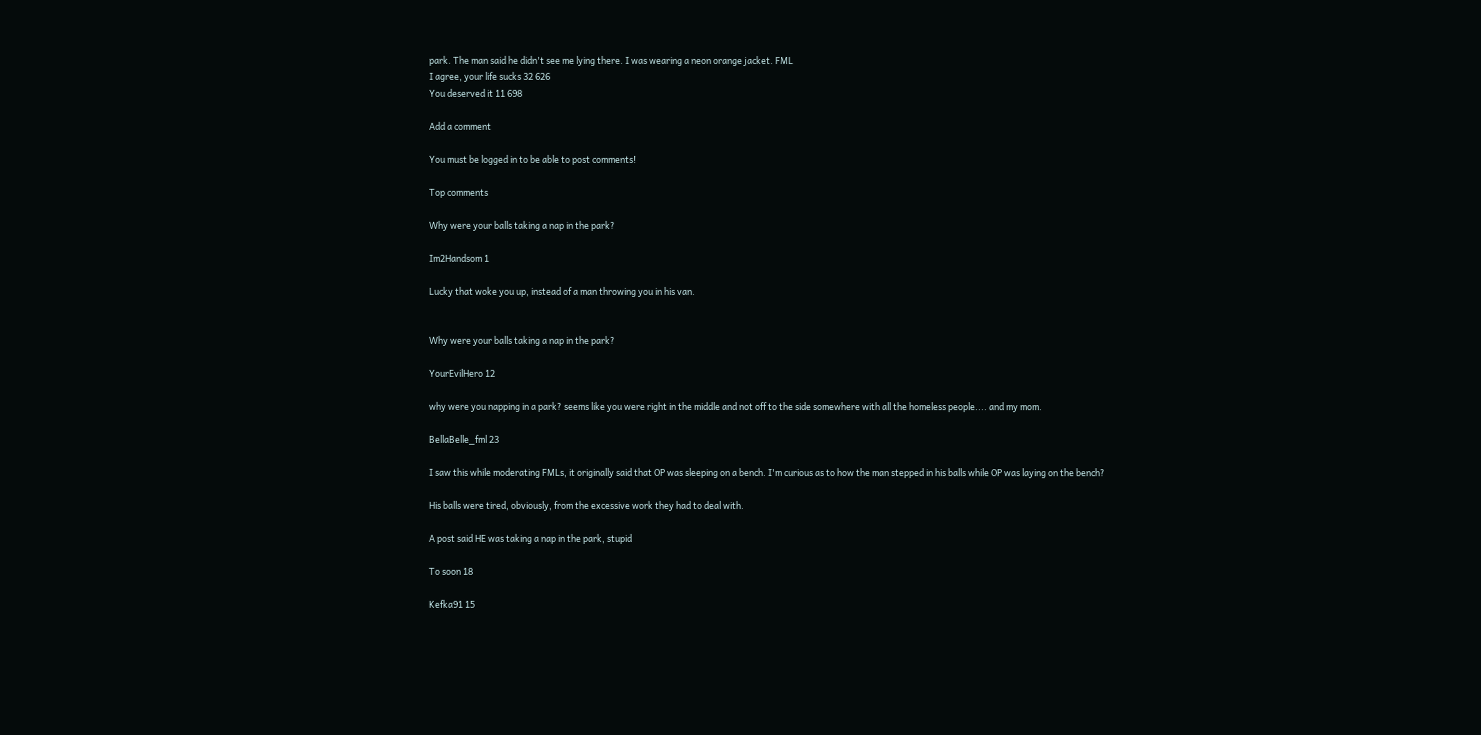park. The man said he didn't see me lying there. I was wearing a neon orange jacket. FML
I agree, your life sucks 32 626
You deserved it 11 698

Add a comment

You must be logged in to be able to post comments!

Top comments

Why were your balls taking a nap in the park?

Im2Handsom 1

Lucky that woke you up, instead of a man throwing you in his van.


Why were your balls taking a nap in the park?

YourEvilHero 12

why were you napping in a park? seems like you were right in the middle and not off to the side somewhere with all the homeless people.... and my mom.

BellaBelle_fml 23

I saw this while moderating FMLs, it originally said that OP was sleeping on a bench. I'm curious as to how the man stepped in his balls while OP was laying on the bench?

His balls were tired, obviously, from the excessive work they had to deal with.

A post said HE was taking a nap in the park, stupid

To soon 18

Kefka91 15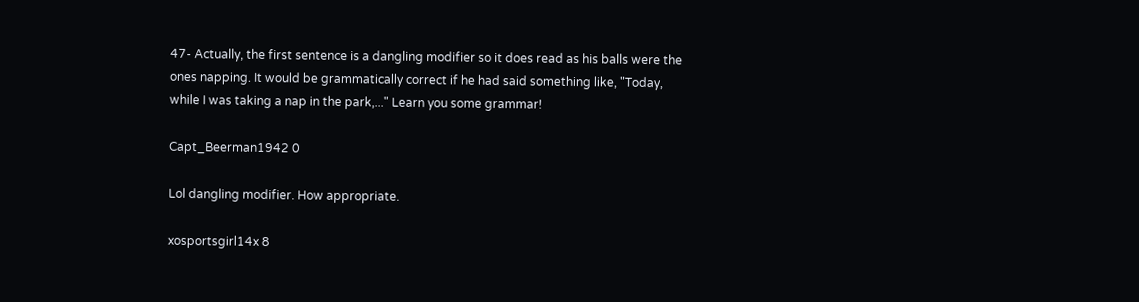47- Actually, the first sentence is a dangling modifier so it does read as his balls were the ones napping. It would be grammatically correct if he had said something like, "Today, while I was taking a nap in the park,..." Learn you some grammar!

Capt_Beerman1942 0

Lol dangling modifier. How appropriate.

xosportsgirl14x 8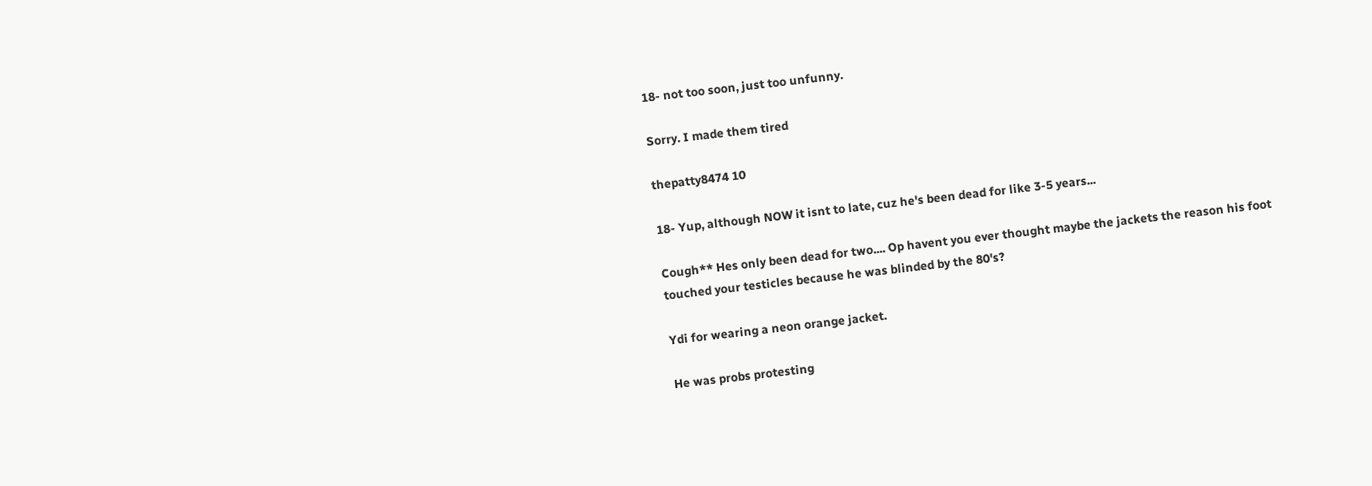18- not too soon, just too unfunny.

Sorry. I made them tired

thepatty8474 10

18- Yup, although NOW it isnt to late, cuz he's been dead for like 3-5 years...

Cough** Hes only been dead for two.... Op havent you ever thought maybe the jackets the reason his foot touched your testicles because he was blinded by the 80's?

Ydi for wearing a neon orange jacket.

He was probs protesting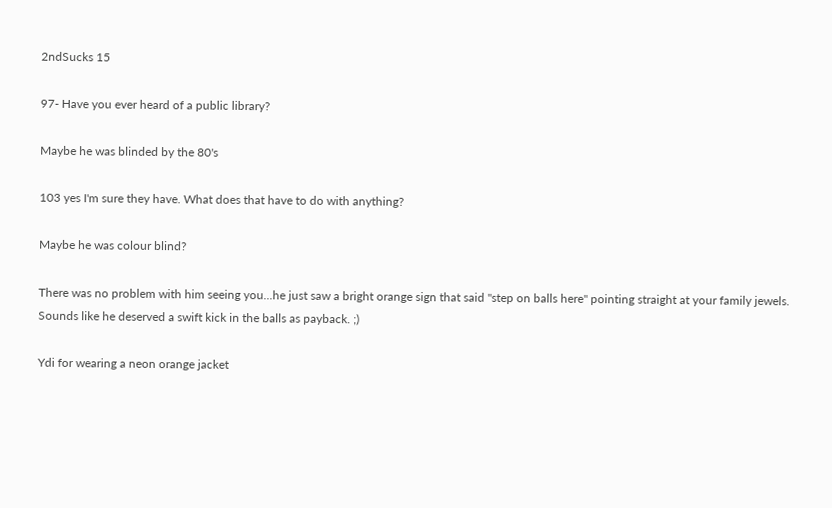2ndSucks 15

97- Have you ever heard of a public library?

Maybe he was blinded by the 80's

103 yes I'm sure they have. What does that have to do with anything?

Maybe he was colour blind?

There was no problem with him seeing you...he just saw a bright orange sign that said "step on balls here" pointing straight at your family jewels. Sounds like he deserved a swift kick in the balls as payback. ;)

Ydi for wearing a neon orange jacket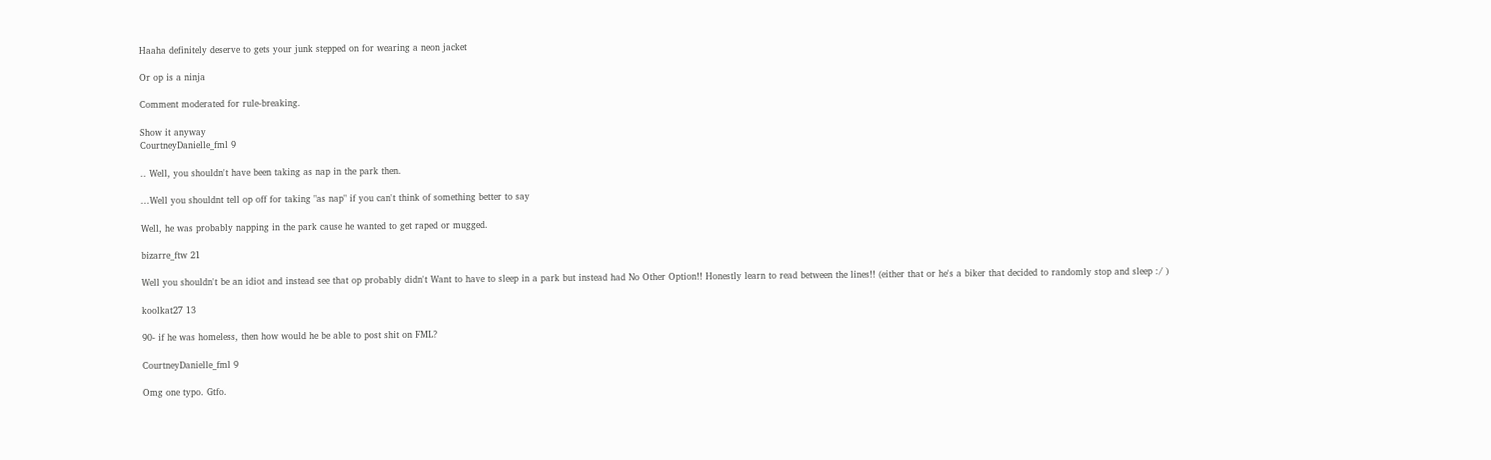Haaha definitely deserve to gets your junk stepped on for wearing a neon jacket

Or op is a ninja

Comment moderated for rule-breaking.

Show it anyway
CourtneyDanielle_fml 9

.. Well, you shouldn't have been taking as nap in the park then.

...Well you shouldnt tell op off for taking "as nap" if you can't think of something better to say

Well, he was probably napping in the park cause he wanted to get raped or mugged.

bizarre_ftw 21

Well you shouldn't be an idiot and instead see that op probably didn't Want to have to sleep in a park but instead had No Other Option!! Honestly learn to read between the lines!! (either that or he's a biker that decided to randomly stop and sleep :/ )

koolkat27 13

90- if he was homeless, then how would he be able to post shit on FML?

CourtneyDanielle_fml 9

Omg one typo. Gtfo.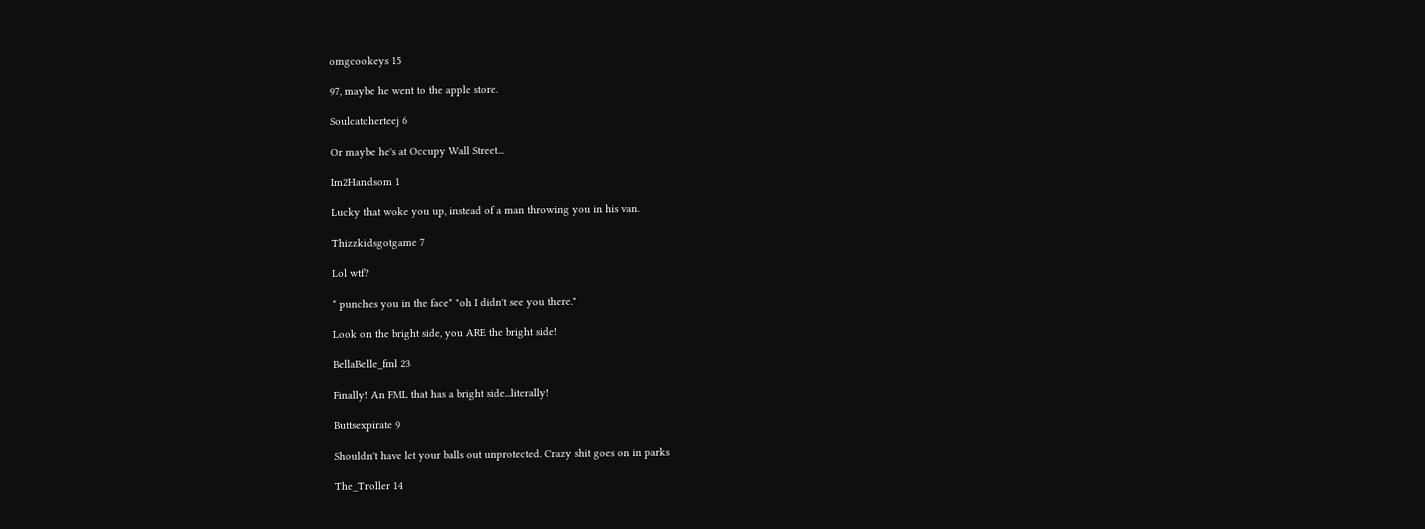omgcookeys 15

97, maybe he went to the apple store.

Soulcatcherteej 6

Or maybe he's at Occupy Wall Street...

Im2Handsom 1

Lucky that woke you up, instead of a man throwing you in his van.

Thizzkidsgotgame 7

Lol wtf?

* punches you in the face* "oh I didn't see you there."

Look on the bright side, you ARE the bright side!

BellaBelle_fml 23

Finally! An FML that has a bright side...literally!

Buttsexpirate 9

Shouldn't have let your balls out unprotected. Crazy shit goes on in parks

The_Troller 14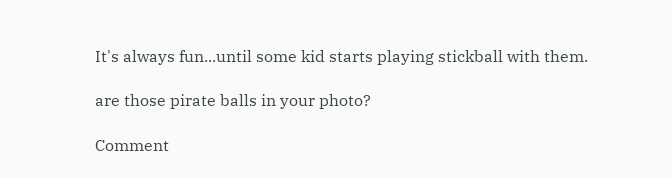It's always fun...until some kid starts playing stickball with them.

are those pirate balls in your photo?

Comment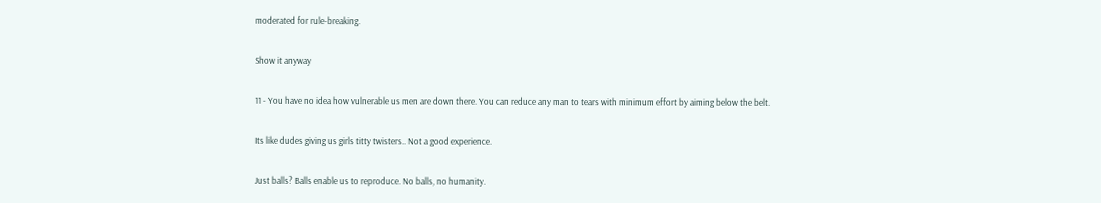moderated for rule-breaking.

Show it anyway

11 - You have no idea how vulnerable us men are down there. You can reduce any man to tears with minimum effort by aiming below the belt.

Its like dudes giving us girls titty twisters.. Not a good experience.

Just balls? Balls enable us to reproduce. No balls, no humanity.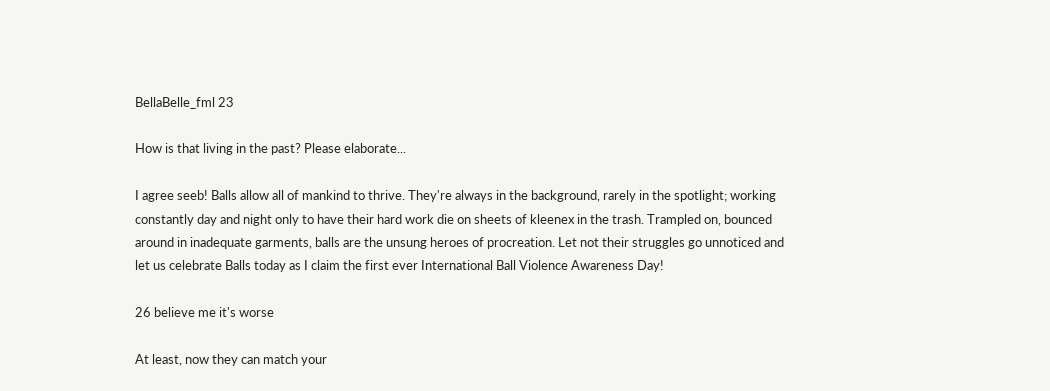BellaBelle_fml 23

How is that living in the past? Please elaborate...

I agree seeb! Balls allow all of mankind to thrive. They're always in the background, rarely in the spotlight; working constantly day and night only to have their hard work die on sheets of kleenex in the trash. Trampled on, bounced around in inadequate garments, balls are the unsung heroes of procreation. Let not their struggles go unnoticed and let us celebrate Balls today as I claim the first ever International Ball Violence Awareness Day!

26 believe me it's worse

At least, now they can match your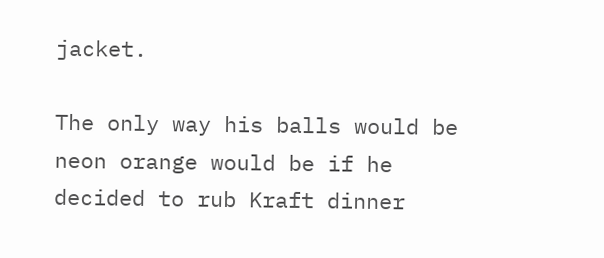jacket.

The only way his balls would be neon orange would be if he decided to rub Kraft dinner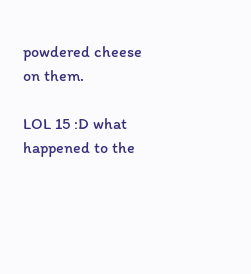powdered cheese on them.

LOL 15 :D what happened to the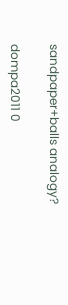sandpaper+balls analogy?

dompa2011 0